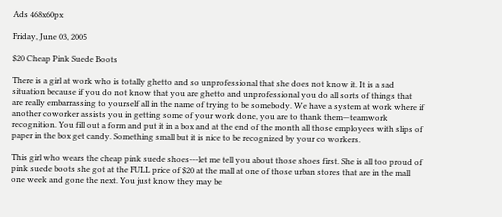Ads 468x60px

Friday, June 03, 2005

$20 Cheap Pink Suede Boots

There is a girl at work who is totally ghetto and so unprofessional that she does not know it. It is a sad situation because if you do not know that you are ghetto and unprofessional you do all sorts of things that are really embarrassing to yourself all in the name of trying to be somebody. We have a system at work where if another coworker assists you in getting some of your work done, you are to thank them—teamwork recognition. You fill out a form and put it in a box and at the end of the month all those employees with slips of paper in the box get candy. Something small but it is nice to be recognized by your co workers.

This girl who wears the cheap pink suede shoes---let me tell you about those shoes first. She is all too proud of pink suede boots she got at the FULL price of $20 at the mall at one of those urban stores that are in the mall one week and gone the next. You just know they may be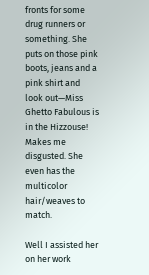fronts for some drug runners or something. She puts on those pink boots, jeans and a pink shirt and look out—Miss Ghetto Fabulous is in the Hizzouse! Makes me disgusted. She even has the multicolor hair/weaves to match.

Well I assisted her on her work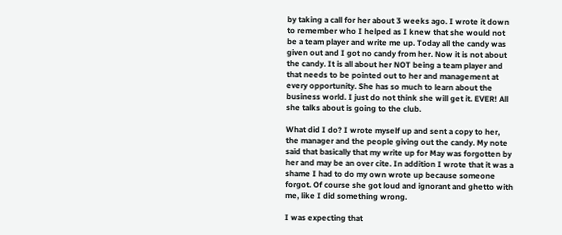by taking a call for her about 3 weeks ago. I wrote it down to remember who I helped as I knew that she would not be a team player and write me up. Today all the candy was given out and I got no candy from her. Now it is not about the candy. It is all about her NOT being a team player and that needs to be pointed out to her and management at every opportunity. She has so much to learn about the business world. I just do not think she will get it. EVER! All she talks about is going to the club.

What did I do? I wrote myself up and sent a copy to her, the manager and the people giving out the candy. My note said that basically that my write up for May was forgotten by her and may be an over cite. In addition I wrote that it was a shame I had to do my own wrote up because someone forgot. Of course she got loud and ignorant and ghetto with me, like I did something wrong.

I was expecting that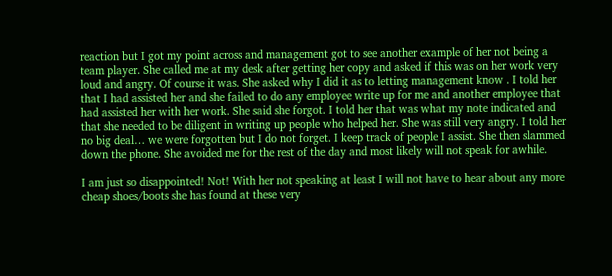reaction but I got my point across and management got to see another example of her not being a team player. She called me at my desk after getting her copy and asked if this was on her work very loud and angry. Of course it was. She asked why I did it as to letting management know . I told her that I had assisted her and she failed to do any employee write up for me and another employee that had assisted her with her work. She said she forgot. I told her that was what my note indicated and that she needed to be diligent in writing up people who helped her. She was still very angry. I told her no big deal… we were forgotten but I do not forget. I keep track of people I assist. She then slammed down the phone. She avoided me for the rest of the day and most likely will not speak for awhile.

I am just so disappointed! Not! With her not speaking at least I will not have to hear about any more cheap shoes/boots she has found at these very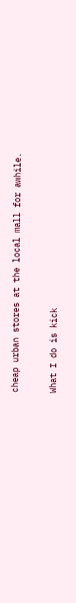cheap urban stores at the local mall for awhile.

What I do is kick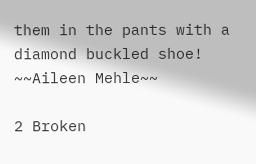them in the pants with a diamond buckled shoe!
~~Aileen Mehle~~

2 Broken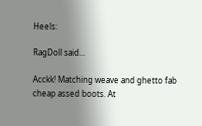Heels:

RagDoll said...

Acckk! Matching weave and ghetto fab cheap assed boots. At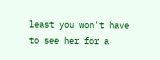least you won't have to see her for a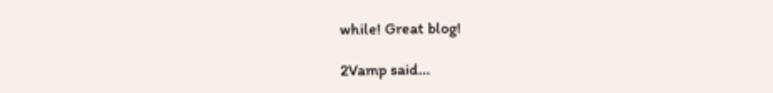while! Great blog!

2Vamp said...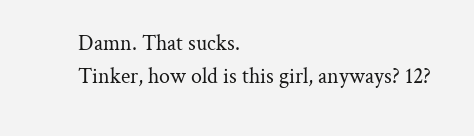Damn. That sucks.
Tinker, how old is this girl, anyways? 12?